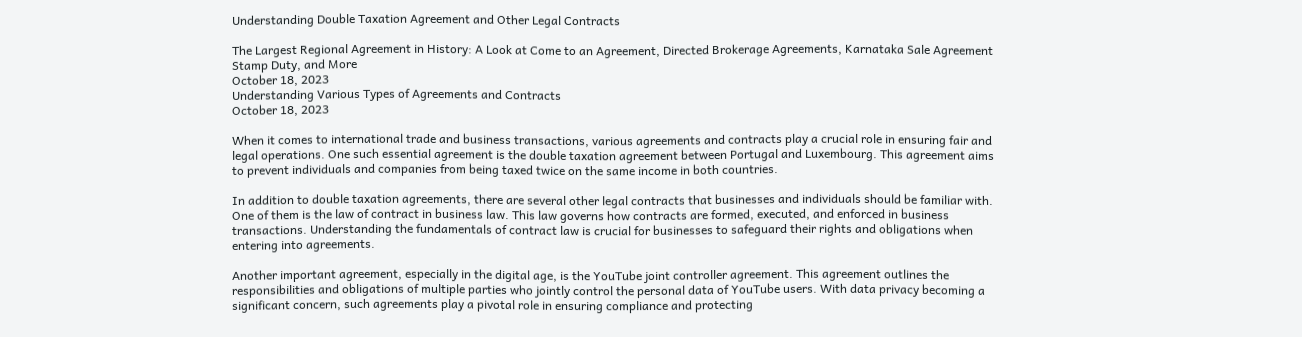Understanding Double Taxation Agreement and Other Legal Contracts

The Largest Regional Agreement in History: A Look at Come to an Agreement, Directed Brokerage Agreements, Karnataka Sale Agreement Stamp Duty, and More
October 18, 2023
Understanding Various Types of Agreements and Contracts
October 18, 2023

When it comes to international trade and business transactions, various agreements and contracts play a crucial role in ensuring fair and legal operations. One such essential agreement is the double taxation agreement between Portugal and Luxembourg. This agreement aims to prevent individuals and companies from being taxed twice on the same income in both countries.

In addition to double taxation agreements, there are several other legal contracts that businesses and individuals should be familiar with. One of them is the law of contract in business law. This law governs how contracts are formed, executed, and enforced in business transactions. Understanding the fundamentals of contract law is crucial for businesses to safeguard their rights and obligations when entering into agreements.

Another important agreement, especially in the digital age, is the YouTube joint controller agreement. This agreement outlines the responsibilities and obligations of multiple parties who jointly control the personal data of YouTube users. With data privacy becoming a significant concern, such agreements play a pivotal role in ensuring compliance and protecting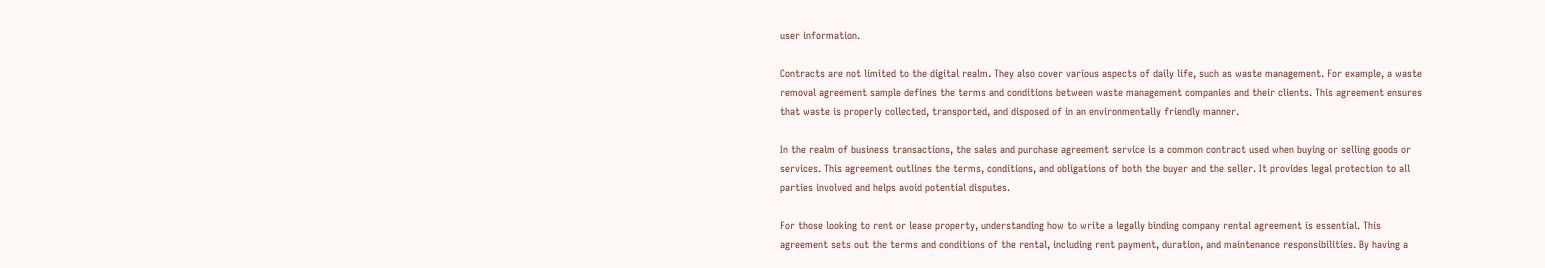user information.

Contracts are not limited to the digital realm. They also cover various aspects of daily life, such as waste management. For example, a waste removal agreement sample defines the terms and conditions between waste management companies and their clients. This agreement ensures that waste is properly collected, transported, and disposed of in an environmentally friendly manner.

In the realm of business transactions, the sales and purchase agreement service is a common contract used when buying or selling goods or services. This agreement outlines the terms, conditions, and obligations of both the buyer and the seller. It provides legal protection to all parties involved and helps avoid potential disputes.

For those looking to rent or lease property, understanding how to write a legally binding company rental agreement is essential. This agreement sets out the terms and conditions of the rental, including rent payment, duration, and maintenance responsibilities. By having a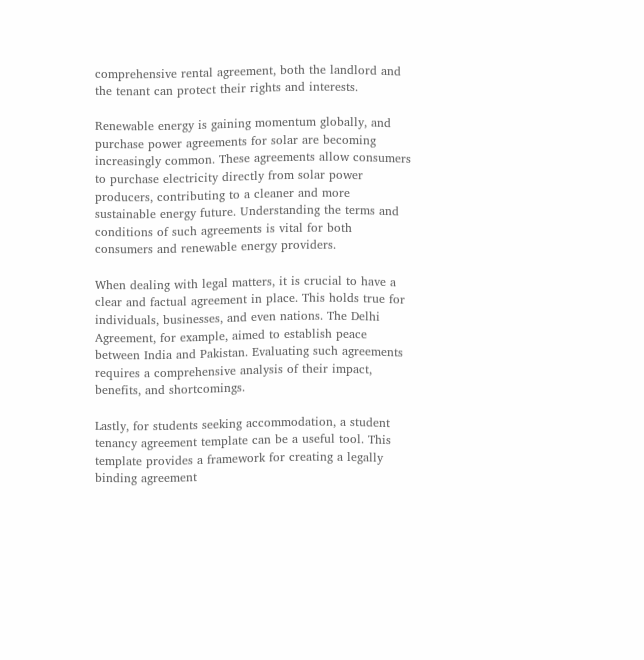comprehensive rental agreement, both the landlord and the tenant can protect their rights and interests.

Renewable energy is gaining momentum globally, and purchase power agreements for solar are becoming increasingly common. These agreements allow consumers to purchase electricity directly from solar power producers, contributing to a cleaner and more sustainable energy future. Understanding the terms and conditions of such agreements is vital for both consumers and renewable energy providers.

When dealing with legal matters, it is crucial to have a clear and factual agreement in place. This holds true for individuals, businesses, and even nations. The Delhi Agreement, for example, aimed to establish peace between India and Pakistan. Evaluating such agreements requires a comprehensive analysis of their impact, benefits, and shortcomings.

Lastly, for students seeking accommodation, a student tenancy agreement template can be a useful tool. This template provides a framework for creating a legally binding agreement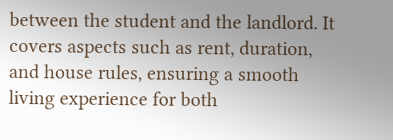between the student and the landlord. It covers aspects such as rent, duration, and house rules, ensuring a smooth living experience for both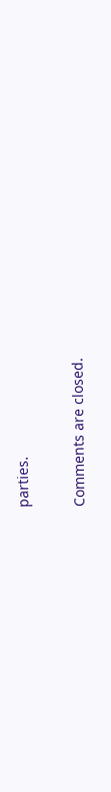parties.

Comments are closed.